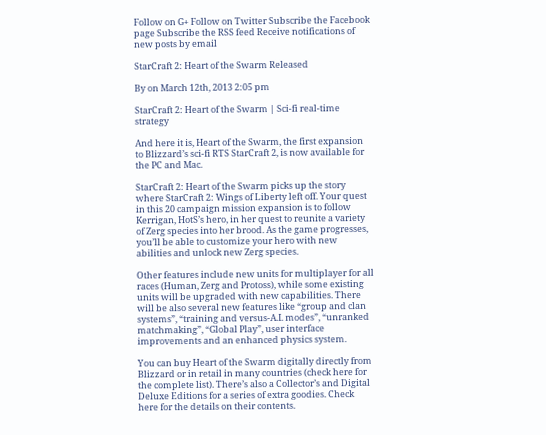Follow on G+ Follow on Twitter Subscribe the Facebook page Subscribe the RSS feed Receive notifications of new posts by email

StarCraft 2: Heart of the Swarm Released

By on March 12th, 2013 2:05 pm

StarCraft 2: Heart of the Swarm | Sci-fi real-time strategy

And here it is, Heart of the Swarm, the first expansion to Blizzard’s sci-fi RTS StarCraft 2, is now available for the PC and Mac.

StarCraft 2: Heart of the Swarm picks up the story where StarCraft 2: Wings of Liberty left off. Your quest in this 20 campaign mission expansion is to follow Kerrigan, HotS’s hero, in her quest to reunite a variety of Zerg species into her brood. As the game progresses, you’ll be able to customize your hero with new abilities and unlock new Zerg species.

Other features include new units for multiplayer for all races (Human, Zerg and Protoss), while some existing units will be upgraded with new capabilities. There will be also several new features like “group and clan systems”, “training and versus-A.I. modes”, “unranked matchmaking”, “Global Play”, user interface improvements and an enhanced physics system.

You can buy Heart of the Swarm digitally directly from Blizzard or in retail in many countries (check here for the complete list). There’s also a Collector’s and Digital Deluxe Editions for a series of extra goodies. Check here for the details on their contents.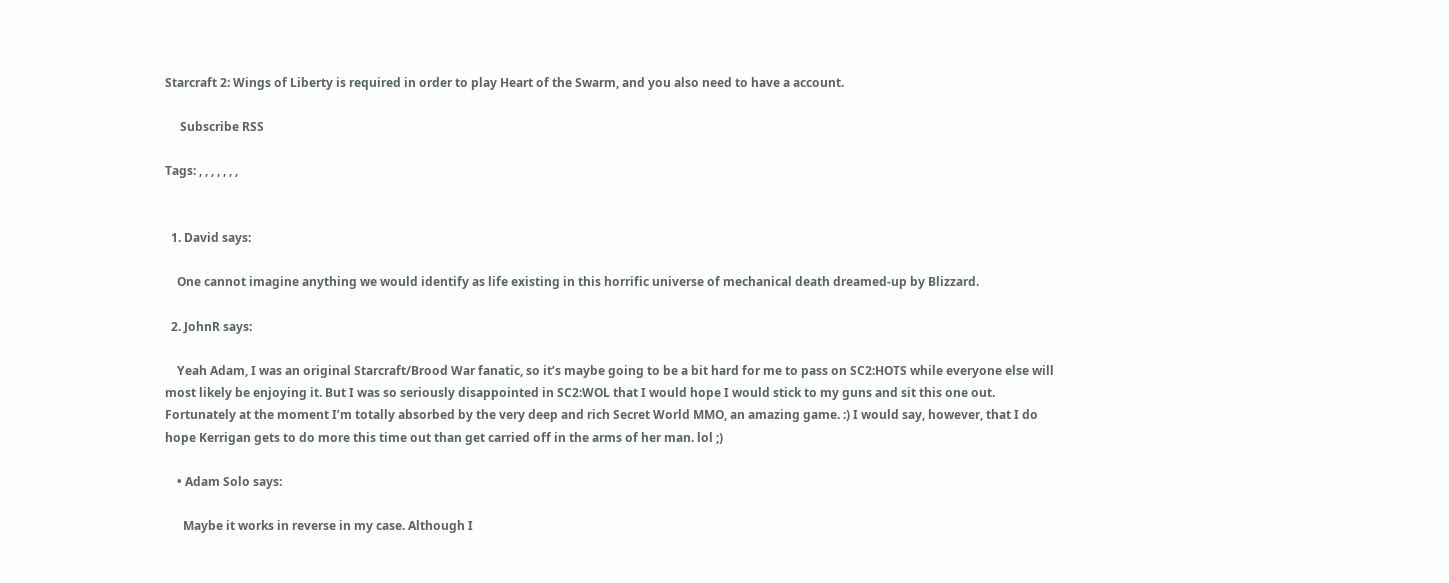Starcraft 2: Wings of Liberty is required in order to play Heart of the Swarm, and you also need to have a account.

     Subscribe RSS

Tags: , , , , , , ,


  1. David says:

    One cannot imagine anything we would identify as life existing in this horrific universe of mechanical death dreamed-up by Blizzard.

  2. JohnR says:

    Yeah Adam, I was an original Starcraft/Brood War fanatic, so it’s maybe going to be a bit hard for me to pass on SC2:HOTS while everyone else will most likely be enjoying it. But I was so seriously disappointed in SC2:WOL that I would hope I would stick to my guns and sit this one out. Fortunately at the moment I’m totally absorbed by the very deep and rich Secret World MMO, an amazing game. :) I would say, however, that I do hope Kerrigan gets to do more this time out than get carried off in the arms of her man. lol ;)

    • Adam Solo says:

      Maybe it works in reverse in my case. Although I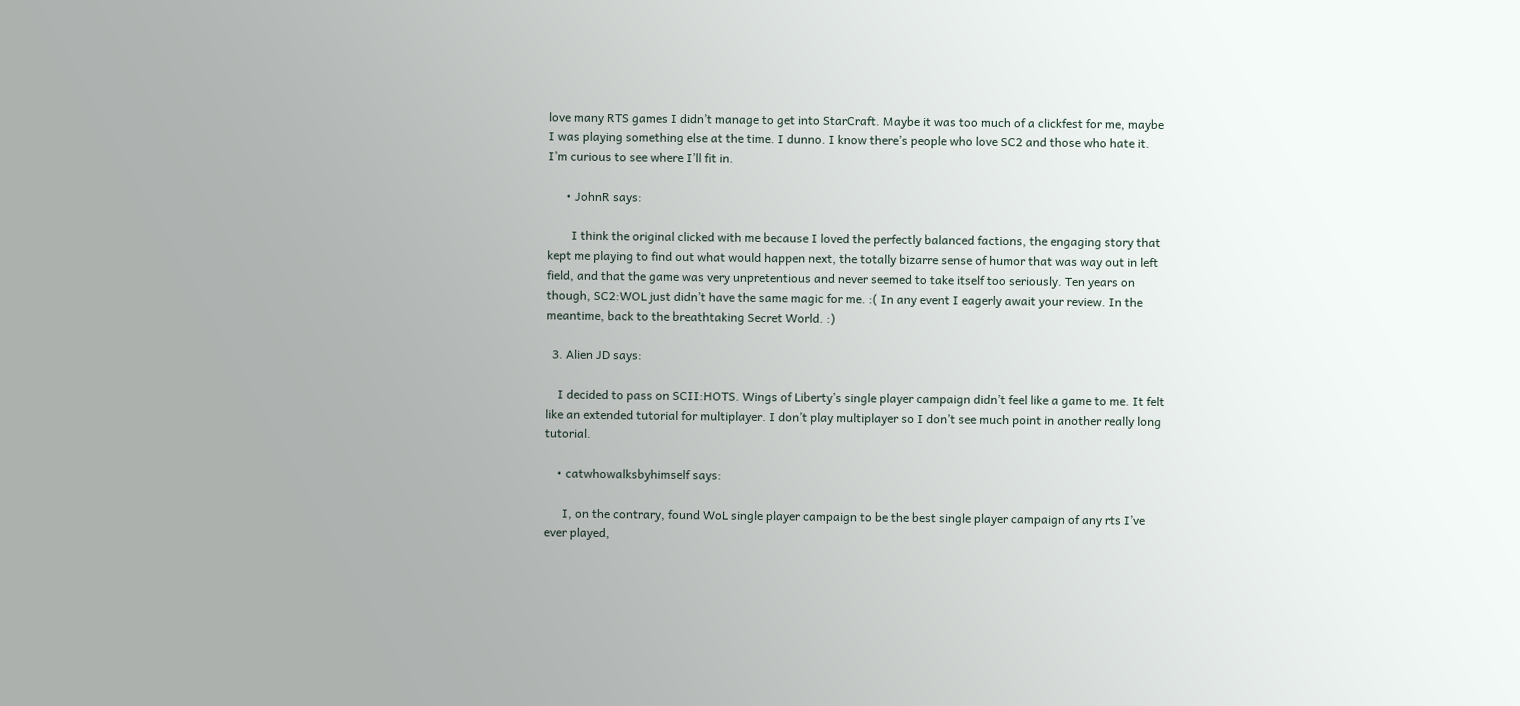love many RTS games I didn’t manage to get into StarCraft. Maybe it was too much of a clickfest for me, maybe I was playing something else at the time. I dunno. I know there’s people who love SC2 and those who hate it. I’m curious to see where I’ll fit in.

      • JohnR says:

        I think the original clicked with me because I loved the perfectly balanced factions, the engaging story that kept me playing to find out what would happen next, the totally bizarre sense of humor that was way out in left field, and that the game was very unpretentious and never seemed to take itself too seriously. Ten years on though, SC2:WOL just didn’t have the same magic for me. :( In any event I eagerly await your review. In the meantime, back to the breathtaking Secret World. :)

  3. Alien JD says:

    I decided to pass on SCII:HOTS. Wings of Liberty’s single player campaign didn’t feel like a game to me. It felt like an extended tutorial for multiplayer. I don’t play multiplayer so I don’t see much point in another really long tutorial.

    • catwhowalksbyhimself says:

      I, on the contrary, found WoL single player campaign to be the best single player campaign of any rts I’ve ever played,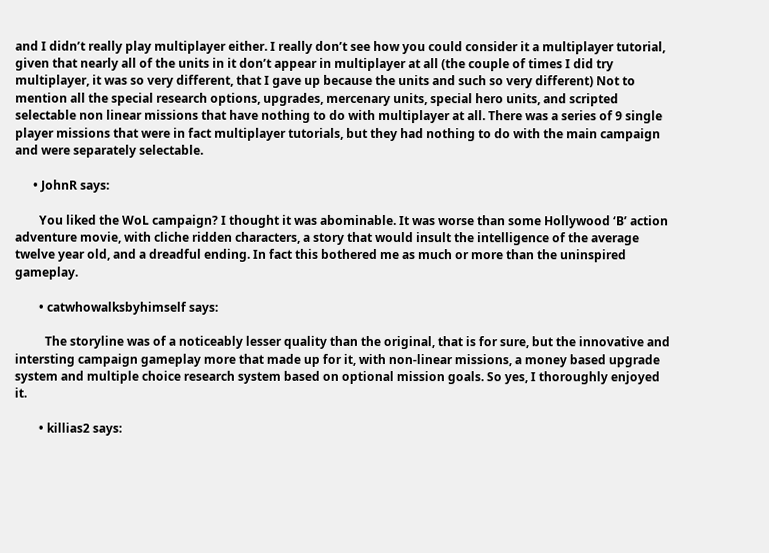and I didn’t really play multiplayer either. I really don’t see how you could consider it a multiplayer tutorial, given that nearly all of the units in it don’t appear in multiplayer at all (the couple of times I did try multiplayer, it was so very different, that I gave up because the units and such so very different) Not to mention all the special research options, upgrades, mercenary units, special hero units, and scripted selectable non linear missions that have nothing to do with multiplayer at all. There was a series of 9 single player missions that were in fact multiplayer tutorials, but they had nothing to do with the main campaign and were separately selectable.

      • JohnR says:

        You liked the WoL campaign? I thought it was abominable. It was worse than some Hollywood ‘B’ action adventure movie, with cliche ridden characters, a story that would insult the intelligence of the average twelve year old, and a dreadful ending. In fact this bothered me as much or more than the uninspired gameplay.

        • catwhowalksbyhimself says:

          The storyline was of a noticeably lesser quality than the original, that is for sure, but the innovative and intersting campaign gameplay more that made up for it, with non-linear missions, a money based upgrade system and multiple choice research system based on optional mission goals. So yes, I thoroughly enjoyed it.

        • killias2 says: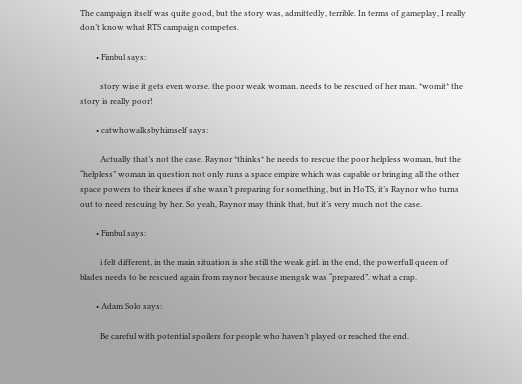The campaign itself was quite good, but the story was, admittedly, terrible. In terms of gameplay, I really don’t know what RTS campaign competes.

        • Fimbul says:

          story wise it gets even worse. the poor weak woman. needs to be rescued of her man. *womit* the story is really poor!

        • catwhowalksbyhimself says:

          Actually that’s not the case. Raynor *thinks* he needs to rescue the poor helpless woman, but the “helpless” woman in question not only runs a space empire which was capable or bringing all the other space powers to their knees if she wasn’t preparing for something, but in HoTS, it’s Raynor who turns out to need rescuing by her. So yeah, Raynor may think that, but it’s very much not the case.

        • Fimbul says:

          i felt different, in the main situation is she still the weak girl. in the end, the powerfull queen of blades needs to be rescued again from raynor because mengsk was “prepared”. what a crap.

        • Adam Solo says:

          Be careful with potential spoilers for people who haven’t played or reached the end.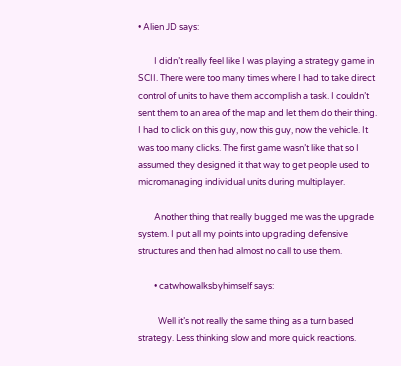• Alien JD says:

        I didn’t really feel like I was playing a strategy game in SCII. There were too many times where I had to take direct control of units to have them accomplish a task. I couldn’t sent them to an area of the map and let them do their thing. I had to click on this guy, now this guy, now the vehicle. It was too many clicks. The first game wasn’t like that so I assumed they designed it that way to get people used to micromanaging individual units during multiplayer.

        Another thing that really bugged me was the upgrade system. I put all my points into upgrading defensive structures and then had almost no call to use them.

        • catwhowalksbyhimself says:

          Well it’s not really the same thing as a turn based strategy. Less thinking slow and more quick reactions.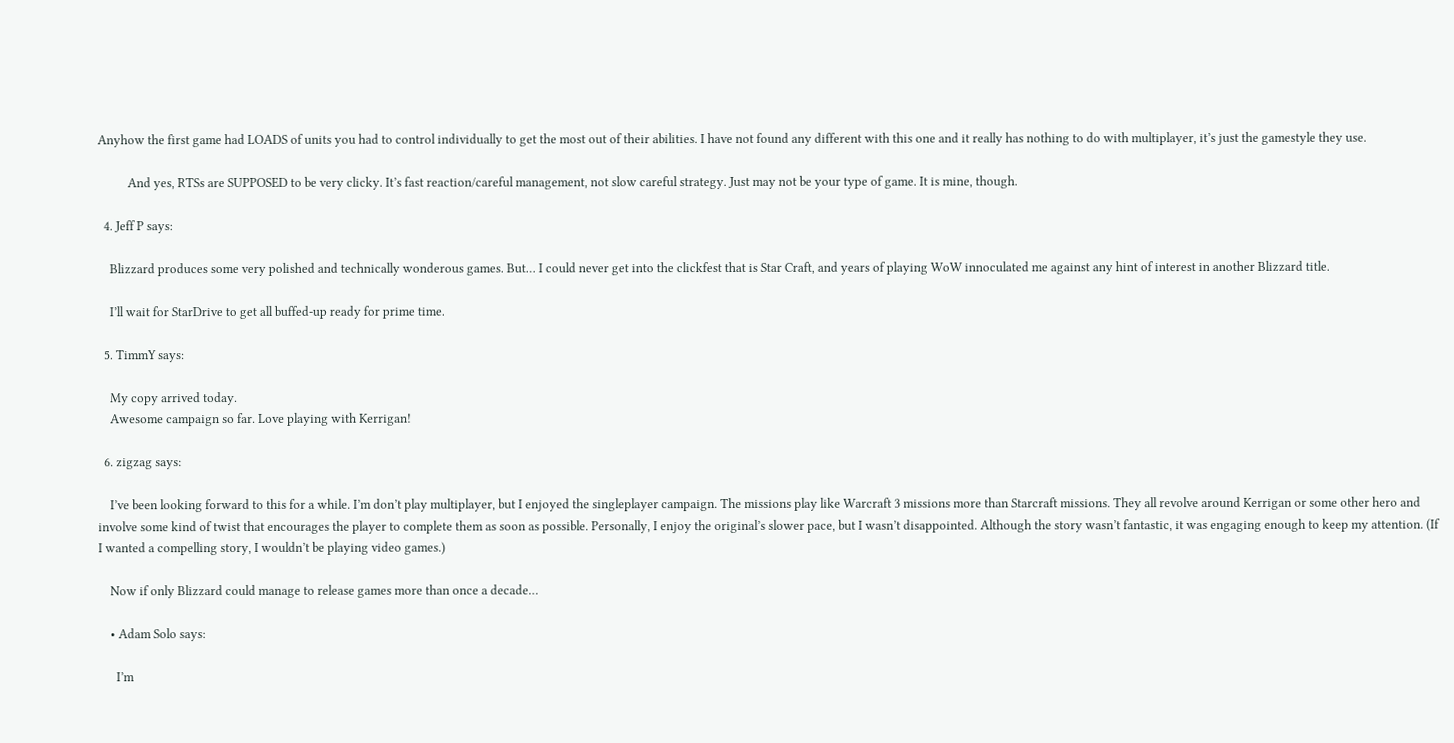Anyhow the first game had LOADS of units you had to control individually to get the most out of their abilities. I have not found any different with this one and it really has nothing to do with multiplayer, it’s just the gamestyle they use.

          And yes, RTSs are SUPPOSED to be very clicky. It’s fast reaction/careful management, not slow careful strategy. Just may not be your type of game. It is mine, though.

  4. Jeff P says:

    Blizzard produces some very polished and technically wonderous games. But… I could never get into the clickfest that is Star Craft, and years of playing WoW innoculated me against any hint of interest in another Blizzard title.

    I’ll wait for StarDrive to get all buffed-up ready for prime time.

  5. TimmY says:

    My copy arrived today.
    Awesome campaign so far. Love playing with Kerrigan!

  6. zigzag says:

    I’ve been looking forward to this for a while. I’m don’t play multiplayer, but I enjoyed the singleplayer campaign. The missions play like Warcraft 3 missions more than Starcraft missions. They all revolve around Kerrigan or some other hero and involve some kind of twist that encourages the player to complete them as soon as possible. Personally, I enjoy the original’s slower pace, but I wasn’t disappointed. Although the story wasn’t fantastic, it was engaging enough to keep my attention. (If I wanted a compelling story, I wouldn’t be playing video games.)

    Now if only Blizzard could manage to release games more than once a decade…

    • Adam Solo says:

      I’m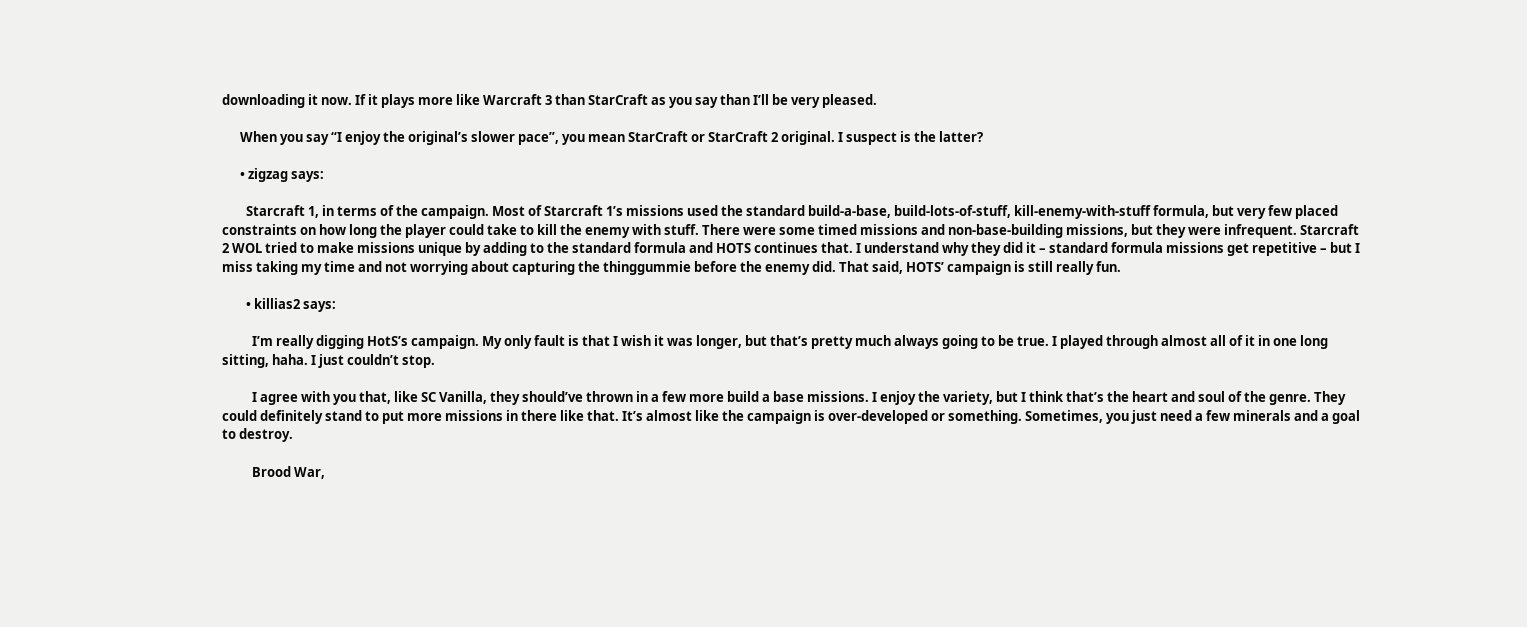downloading it now. If it plays more like Warcraft 3 than StarCraft as you say than I’ll be very pleased.

      When you say “I enjoy the original’s slower pace”, you mean StarCraft or StarCraft 2 original. I suspect is the latter?

      • zigzag says:

        Starcraft 1, in terms of the campaign. Most of Starcraft 1’s missions used the standard build-a-base, build-lots-of-stuff, kill-enemy-with-stuff formula, but very few placed constraints on how long the player could take to kill the enemy with stuff. There were some timed missions and non-base-building missions, but they were infrequent. Starcraft 2 WOL tried to make missions unique by adding to the standard formula and HOTS continues that. I understand why they did it – standard formula missions get repetitive – but I miss taking my time and not worrying about capturing the thinggummie before the enemy did. That said, HOTS’ campaign is still really fun.

        • killias2 says:

          I’m really digging HotS’s campaign. My only fault is that I wish it was longer, but that’s pretty much always going to be true. I played through almost all of it in one long sitting, haha. I just couldn’t stop.

          I agree with you that, like SC Vanilla, they should’ve thrown in a few more build a base missions. I enjoy the variety, but I think that’s the heart and soul of the genre. They could definitely stand to put more missions in there like that. It’s almost like the campaign is over-developed or something. Sometimes, you just need a few minerals and a goal to destroy.

          Brood War,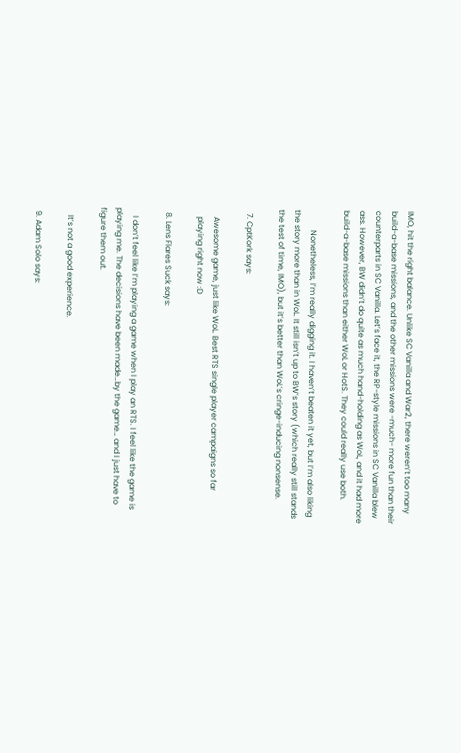IMO, hit the right balance. Unlike SC Vanilla and War2, there weren’t too many build-a-base missions, and the other missions were -much- more fun than their counterparts in SC Vanilla. Let’s face it, the RP-style missions in SC Vanilla blew ass. However, BW didn’t do quite as much hand-holding as WoL, and it had more build-a-base missions than either WoL or HotS. They could really use both.

          Nonetheless, I’m really digging it. I haven’t beaten it yet, but I’m also liking the story more than in WoL. It still isn’t up to BW’s story (which really still stands the test of time, IMO), but it’s better than WoL’s cringe-inducing nonsense.

  7. CptKork says:

    Awesome game, just like WoL. Best RTS single player campaigns so far
    playing right now :D

  8. Lens Flares Suck says:

    I don’t feel like I’m playing a game when I play an RTS. I feel like the game is playing me. The decisions have been made…by the game… and I just have to figure them out.

    It’s not a good experience.

  9. Adam Solo says: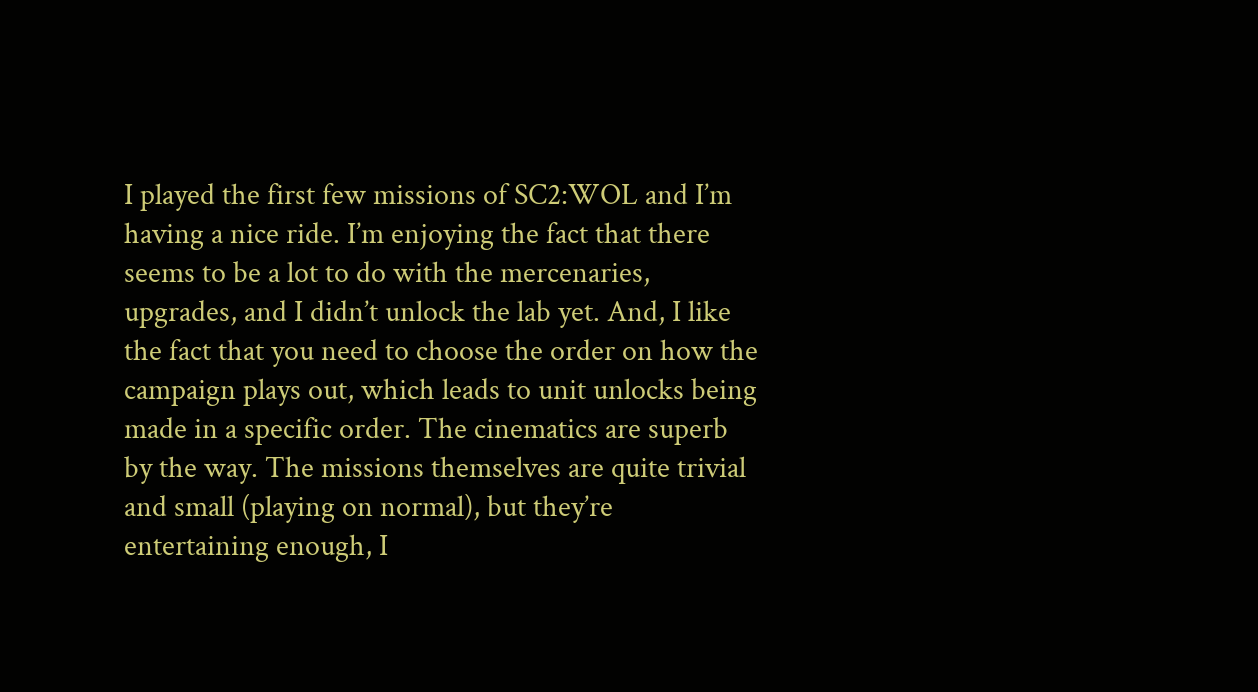I played the first few missions of SC2:WOL and I’m having a nice ride. I’m enjoying the fact that there seems to be a lot to do with the mercenaries, upgrades, and I didn’t unlock the lab yet. And, I like the fact that you need to choose the order on how the campaign plays out, which leads to unit unlocks being made in a specific order. The cinematics are superb by the way. The missions themselves are quite trivial and small (playing on normal), but they’re entertaining enough, I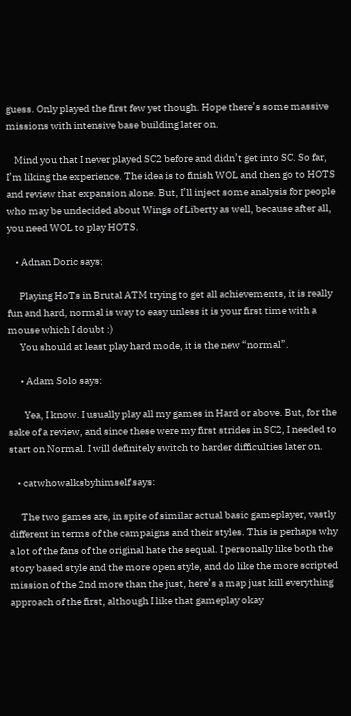guess. Only played the first few yet though. Hope there’s some massive missions with intensive base building later on.

    Mind you that I never played SC2 before and didn’t get into SC. So far, I’m liking the experience. The idea is to finish WOL and then go to HOTS and review that expansion alone. But, I’ll inject some analysis for people who may be undecided about Wings of Liberty as well, because after all, you need WOL to play HOTS.

    • Adnan Doric says:

      Playing HoTs in Brutal ATM trying to get all achievements, it is really fun and hard, normal is way to easy unless it is your first time with a mouse which I doubt :)
      You should at least play hard mode, it is the new “normal”.

      • Adam Solo says:

        Yea, I know. I usually play all my games in Hard or above. But, for the sake of a review, and since these were my first strides in SC2, I needed to start on Normal. I will definitely switch to harder difficulties later on.

    • catwhowalksbyhimself says:

      The two games are, in spite of similar actual basic gameplayer, vastly different in terms of the campaigns and their styles. This is perhaps why a lot of the fans of the original hate the sequal. I personally like both the story based style and the more open style, and do like the more scripted mission of the 2nd more than the just, here’s a map just kill everything approach of the first, although I like that gameplay okay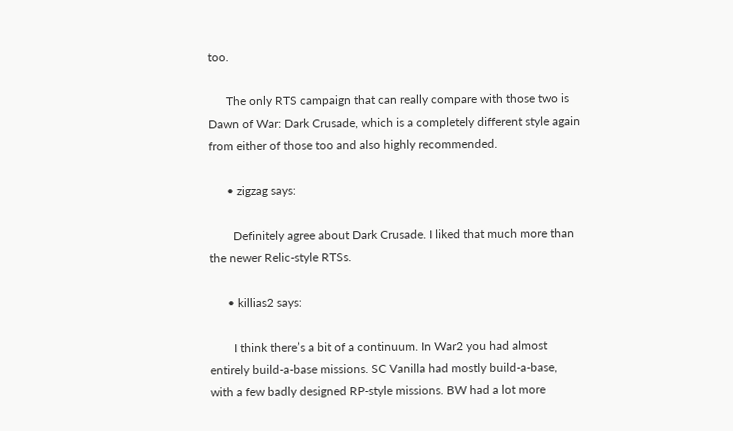too.

      The only RTS campaign that can really compare with those two is Dawn of War: Dark Crusade, which is a completely different style again from either of those too and also highly recommended.

      • zigzag says:

        Definitely agree about Dark Crusade. I liked that much more than the newer Relic-style RTSs.

      • killias2 says:

        I think there’s a bit of a continuum. In War2 you had almost entirely build-a-base missions. SC Vanilla had mostly build-a-base, with a few badly designed RP-style missions. BW had a lot more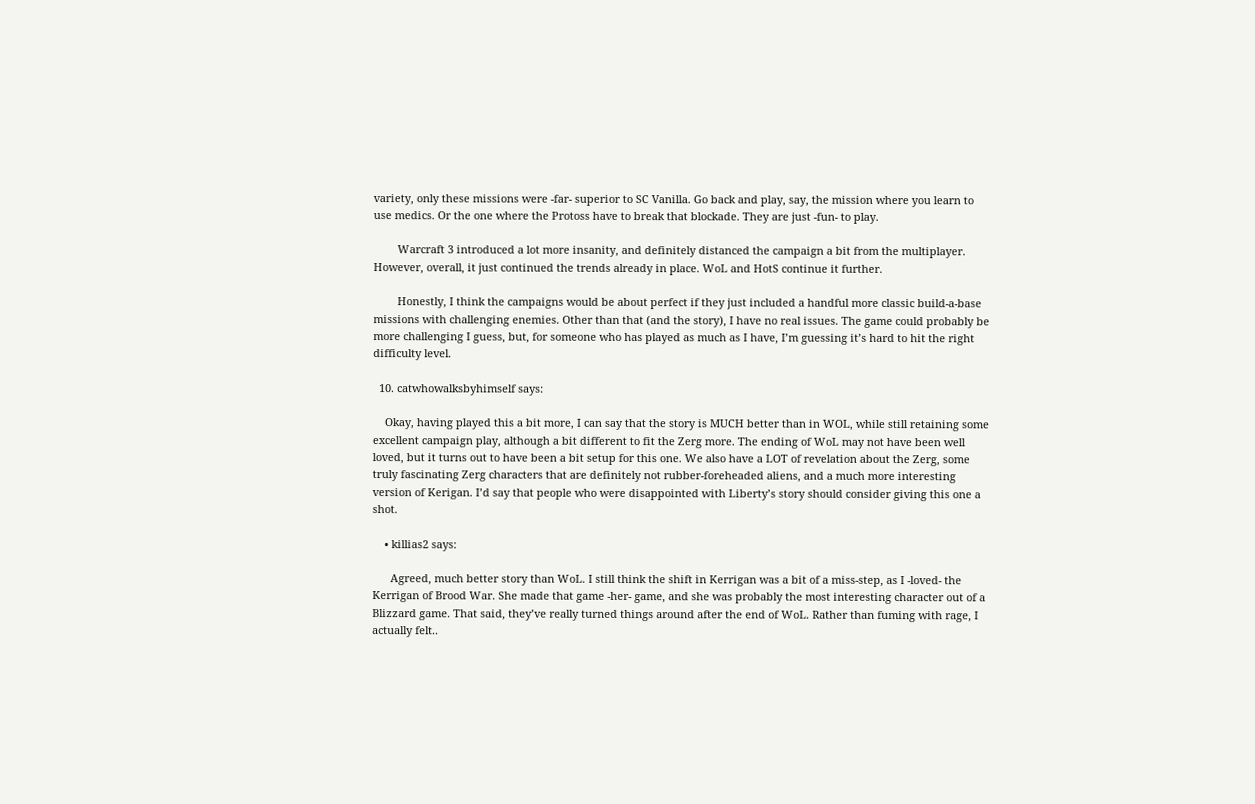variety, only these missions were -far- superior to SC Vanilla. Go back and play, say, the mission where you learn to use medics. Or the one where the Protoss have to break that blockade. They are just -fun- to play.

        Warcraft 3 introduced a lot more insanity, and definitely distanced the campaign a bit from the multiplayer. However, overall, it just continued the trends already in place. WoL and HotS continue it further.

        Honestly, I think the campaigns would be about perfect if they just included a handful more classic build-a-base missions with challenging enemies. Other than that (and the story), I have no real issues. The game could probably be more challenging I guess, but, for someone who has played as much as I have, I’m guessing it’s hard to hit the right difficulty level.

  10. catwhowalksbyhimself says:

    Okay, having played this a bit more, I can say that the story is MUCH better than in WOL, while still retaining some excellent campaign play, although a bit different to fit the Zerg more. The ending of WoL may not have been well loved, but it turns out to have been a bit setup for this one. We also have a LOT of revelation about the Zerg, some truly fascinating Zerg characters that are definitely not rubber-foreheaded aliens, and a much more interesting version of Kerigan. I’d say that people who were disappointed with Liberty’s story should consider giving this one a shot.

    • killias2 says:

      Agreed, much better story than WoL. I still think the shift in Kerrigan was a bit of a miss-step, as I -loved- the Kerrigan of Brood War. She made that game -her- game, and she was probably the most interesting character out of a Blizzard game. That said, they’ve really turned things around after the end of WoL. Rather than fuming with rage, I actually felt..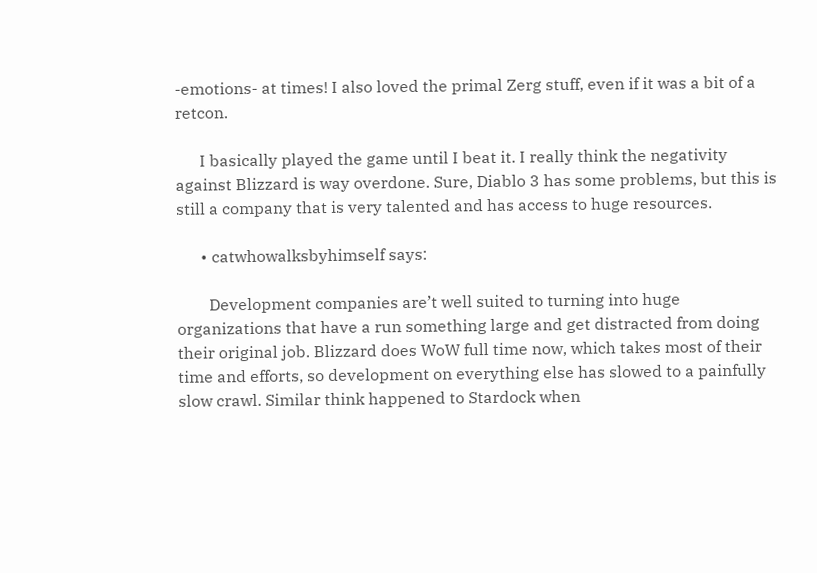-emotions- at times! I also loved the primal Zerg stuff, even if it was a bit of a retcon.

      I basically played the game until I beat it. I really think the negativity against Blizzard is way overdone. Sure, Diablo 3 has some problems, but this is still a company that is very talented and has access to huge resources.

      • catwhowalksbyhimself says:

        Development companies are’t well suited to turning into huge organizations that have a run something large and get distracted from doing their original job. Blizzard does WoW full time now, which takes most of their time and efforts, so development on everything else has slowed to a painfully slow crawl. Similar think happened to Stardock when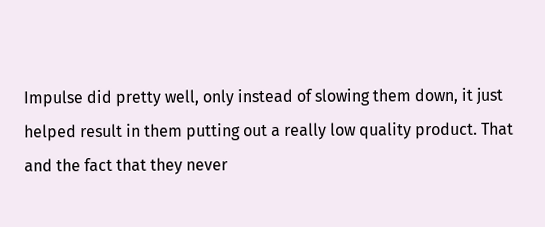Impulse did pretty well, only instead of slowing them down, it just helped result in them putting out a really low quality product. That and the fact that they never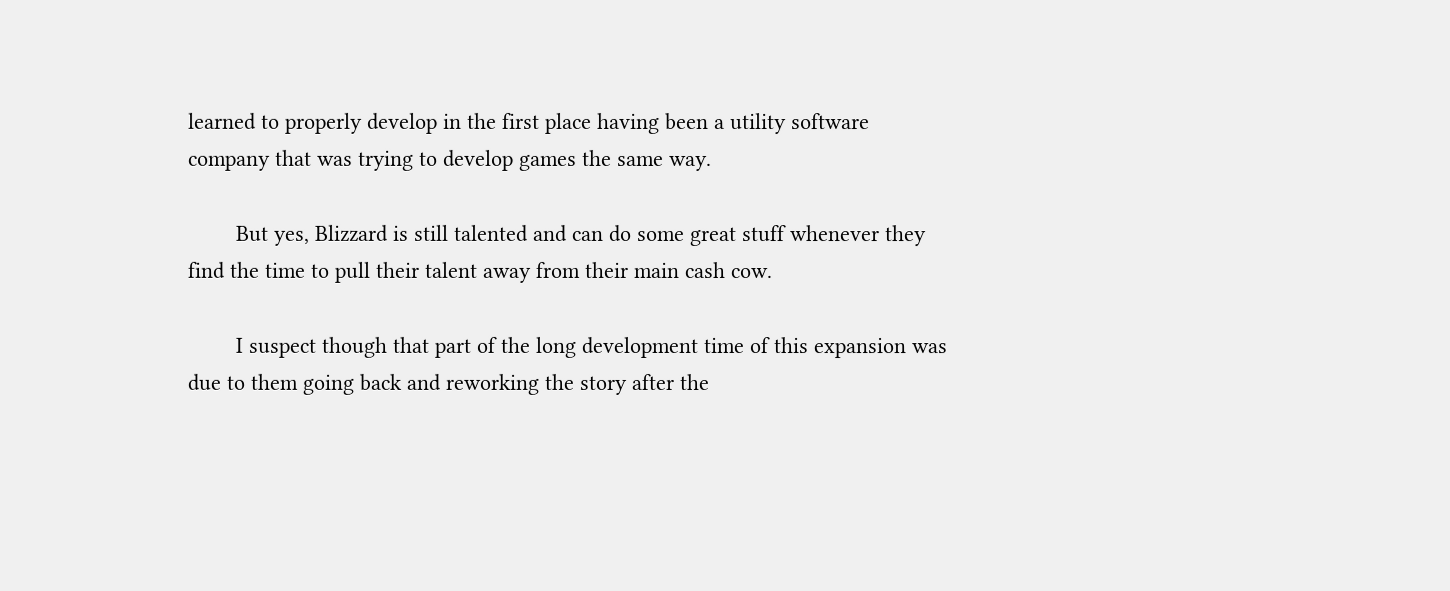learned to properly develop in the first place having been a utility software company that was trying to develop games the same way.

        But yes, Blizzard is still talented and can do some great stuff whenever they find the time to pull their talent away from their main cash cow.

        I suspect though that part of the long development time of this expansion was due to them going back and reworking the story after the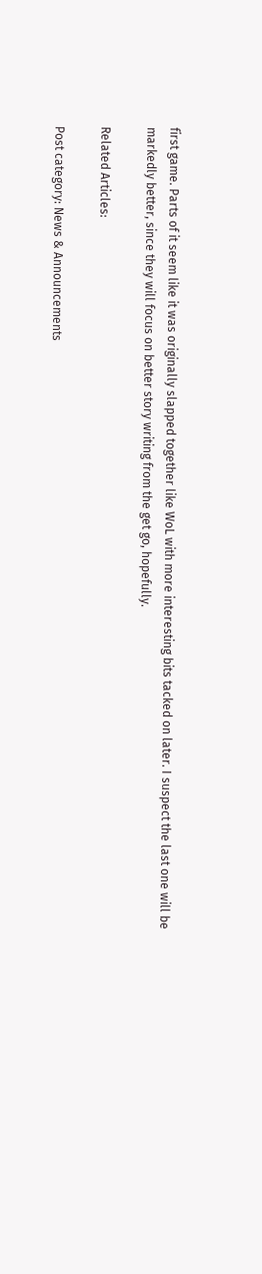first game. Parts of it seem like it was originally slapped together like WoL with more interesting bits tacked on later. I suspect the last one will be markedly better, since they will focus on better story writing from the get go, hopefully.

Related Articles:

Post category: News & Announcements